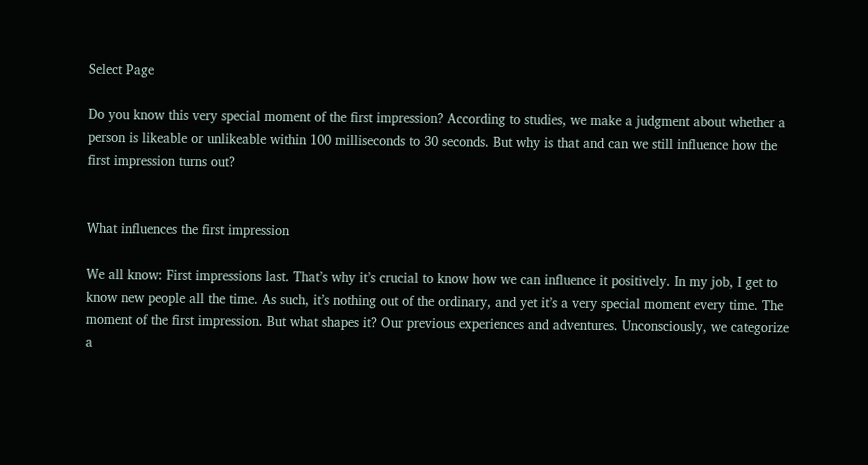Select Page

Do you know this very special moment of the first impression? According to studies, we make a judgment about whether a person is likeable or unlikeable within 100 milliseconds to 30 seconds. But why is that and can we still influence how the first impression turns out?


What influences the first impression

We all know: First impressions last. That’s why it’s crucial to know how we can influence it positively. In my job, I get to know new people all the time. As such, it’s nothing out of the ordinary, and yet it’s a very special moment every time. The moment of the first impression. But what shapes it? Our previous experiences and adventures. Unconsciously, we categorize a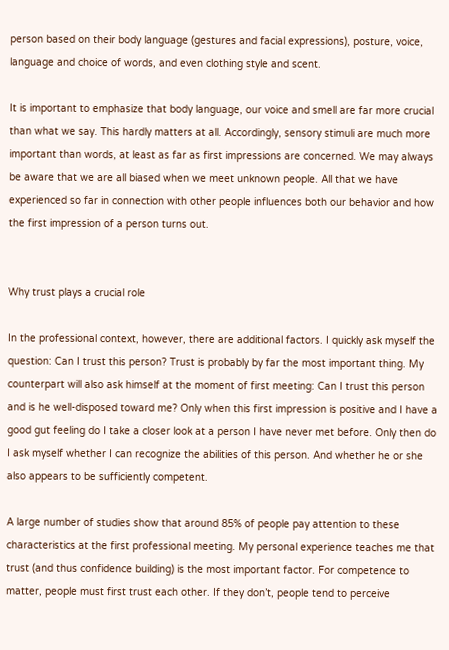person based on their body language (gestures and facial expressions), posture, voice, language and choice of words, and even clothing style and scent.

It is important to emphasize that body language, our voice and smell are far more crucial than what we say. This hardly matters at all. Accordingly, sensory stimuli are much more important than words, at least as far as first impressions are concerned. We may always be aware that we are all biased when we meet unknown people. All that we have experienced so far in connection with other people influences both our behavior and how the first impression of a person turns out.


Why trust plays a crucial role

In the professional context, however, there are additional factors. I quickly ask myself the question: Can I trust this person? Trust is probably by far the most important thing. My counterpart will also ask himself at the moment of first meeting: Can I trust this person and is he well-disposed toward me? Only when this first impression is positive and I have a good gut feeling do I take a closer look at a person I have never met before. Only then do I ask myself whether I can recognize the abilities of this person. And whether he or she also appears to be sufficiently competent.

A large number of studies show that around 85% of people pay attention to these characteristics at the first professional meeting. My personal experience teaches me that trust (and thus confidence building) is the most important factor. For competence to matter, people must first trust each other. If they don’t, people tend to perceive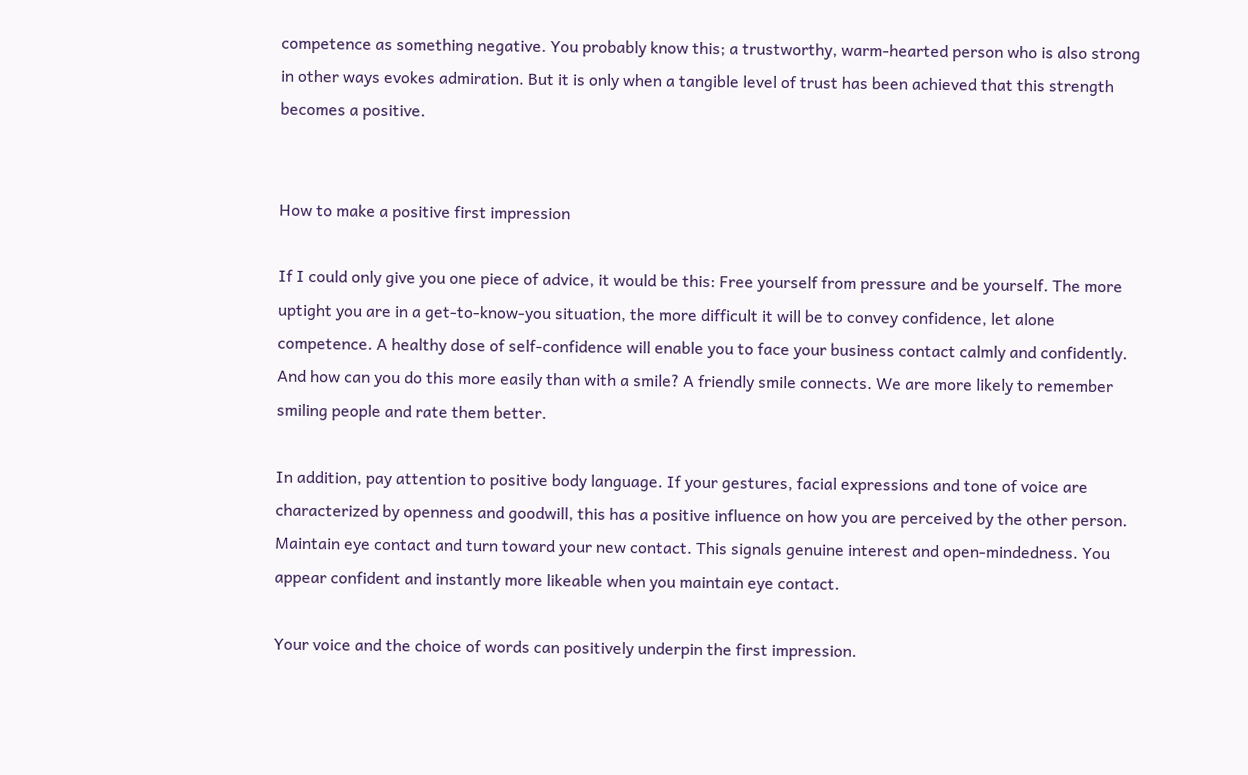competence as something negative. You probably know this; a trustworthy, warm-hearted person who is also strong in other ways evokes admiration. But it is only when a tangible level of trust has been achieved that this strength becomes a positive.


How to make a positive first impression

If I could only give you one piece of advice, it would be this: Free yourself from pressure and be yourself. The more uptight you are in a get-to-know-you situation, the more difficult it will be to convey confidence, let alone competence. A healthy dose of self-confidence will enable you to face your business contact calmly and confidently. And how can you do this more easily than with a smile? A friendly smile connects. We are more likely to remember smiling people and rate them better.

In addition, pay attention to positive body language. If your gestures, facial expressions and tone of voice are characterized by openness and goodwill, this has a positive influence on how you are perceived by the other person. Maintain eye contact and turn toward your new contact. This signals genuine interest and open-mindedness. You appear confident and instantly more likeable when you maintain eye contact.

Your voice and the choice of words can positively underpin the first impression.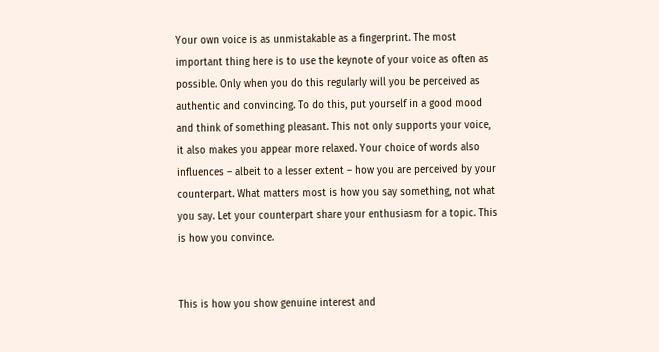Your own voice is as unmistakable as a fingerprint. The most important thing here is to use the keynote of your voice as often as possible. Only when you do this regularly will you be perceived as authentic and convincing. To do this, put yourself in a good mood and think of something pleasant. This not only supports your voice, it also makes you appear more relaxed. Your choice of words also influences – albeit to a lesser extent – how you are perceived by your counterpart. What matters most is how you say something, not what you say. Let your counterpart share your enthusiasm for a topic. This is how you convince.


This is how you show genuine interest and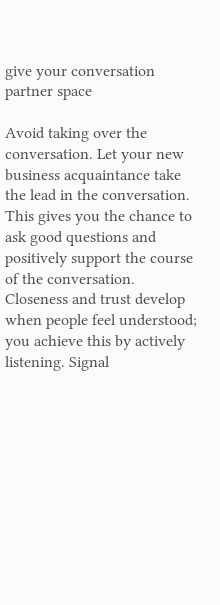give your conversation partner space

Avoid taking over the conversation. Let your new business acquaintance take the lead in the conversation. This gives you the chance to ask good questions and positively support the course of the conversation. Closeness and trust develop when people feel understood; you achieve this by actively listening. Signal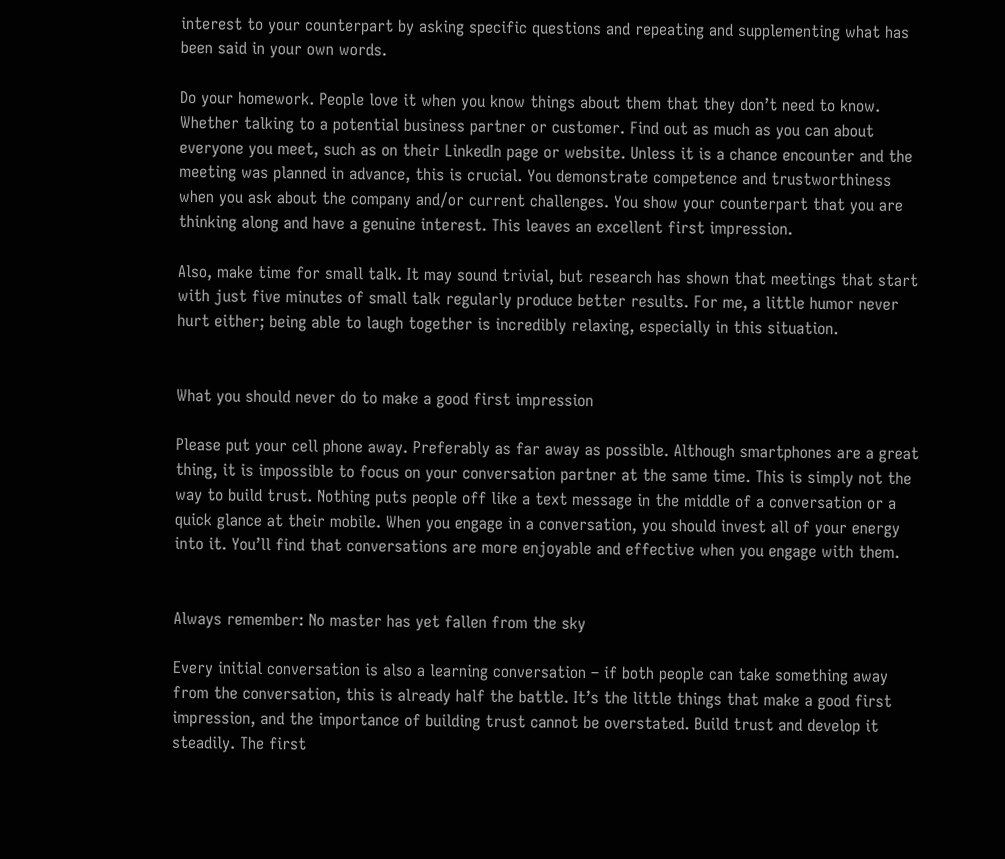interest to your counterpart by asking specific questions and repeating and supplementing what has been said in your own words.

Do your homework. People love it when you know things about them that they don’t need to know. Whether talking to a potential business partner or customer. Find out as much as you can about everyone you meet, such as on their LinkedIn page or website. Unless it is a chance encounter and the meeting was planned in advance, this is crucial. You demonstrate competence and trustworthiness when you ask about the company and/or current challenges. You show your counterpart that you are thinking along and have a genuine interest. This leaves an excellent first impression.

Also, make time for small talk. It may sound trivial, but research has shown that meetings that start with just five minutes of small talk regularly produce better results. For me, a little humor never hurt either; being able to laugh together is incredibly relaxing, especially in this situation.


What you should never do to make a good first impression

Please put your cell phone away. Preferably as far away as possible. Although smartphones are a great thing, it is impossible to focus on your conversation partner at the same time. This is simply not the way to build trust. Nothing puts people off like a text message in the middle of a conversation or a quick glance at their mobile. When you engage in a conversation, you should invest all of your energy into it. You’ll find that conversations are more enjoyable and effective when you engage with them.


Always remember: No master has yet fallen from the sky

Every initial conversation is also a learning conversation – if both people can take something away from the conversation, this is already half the battle. It’s the little things that make a good first impression, and the importance of building trust cannot be overstated. Build trust and develop it steadily. The first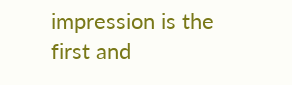impression is the first and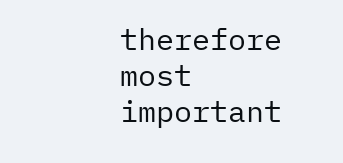therefore most important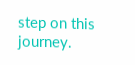step on this journey.